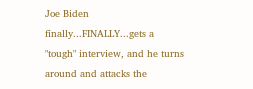Joe Biden finally...FINALLY...gets a "tough" interview, and he turns around and attacks the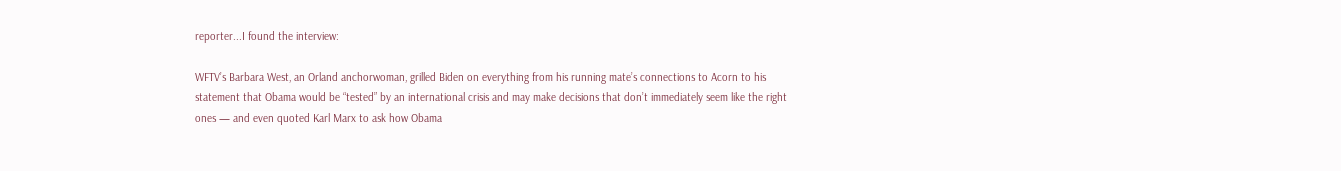reporter...I found the interview:

WFTV’s Barbara West, an Orland anchorwoman, grilled Biden on everything from his running mate’s connections to Acorn to his statement that Obama would be “tested” by an international crisis and may make decisions that don’t immediately seem like the right ones — and even quoted Karl Marx to ask how Obama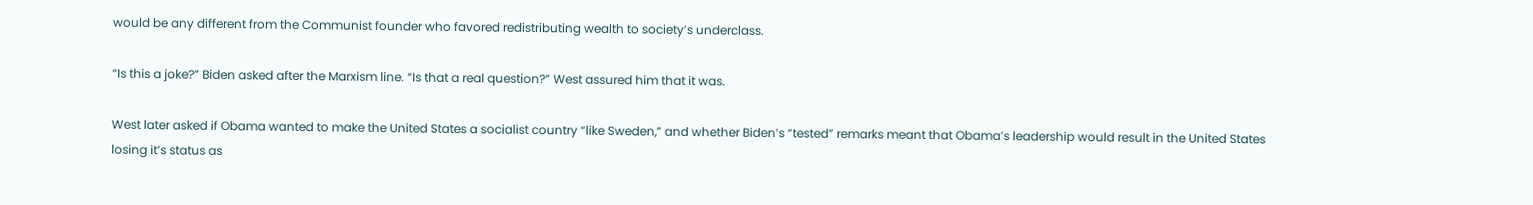would be any different from the Communist founder who favored redistributing wealth to society’s underclass.

“Is this a joke?” Biden asked after the Marxism line. “Is that a real question?” West assured him that it was.

West later asked if Obama wanted to make the United States a socialist country “like Sweden,” and whether Biden’s “tested” remarks meant that Obama’s leadership would result in the United States losing it’s status as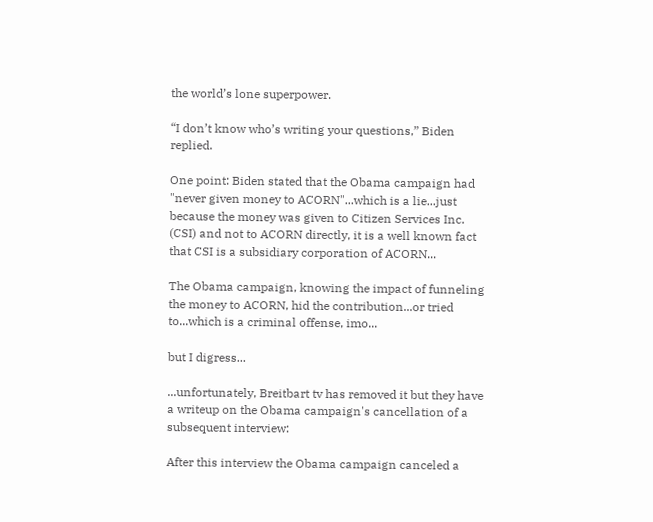the world’s lone superpower.

“I don’t know who’s writing your questions,” Biden replied.

One point: Biden stated that the Obama campaign had "never given money to ACORN"...which is a lie...just because the money was given to Citizen Services Inc. (CSI) and not to ACORN directly, it is a well known fact that CSI is a subsidiary corporation of ACORN...

The Obama campaign, knowing the impact of funneling the money to ACORN, hid the contribution...or tried to...which is a criminal offense, imo...

but I digress...

...unfortunately, Breitbart tv has removed it but they have a writeup on the Obama campaign's cancellation of a subsequent interview:

After this interview the Obama campaign canceled a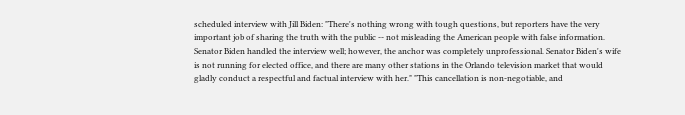scheduled interview with Jill Biden: "There's nothing wrong with tough questions, but reporters have the very important job of sharing the truth with the public -- not misleading the American people with false information. Senator Biden handled the interview well; however, the anchor was completely unprofessional. Senator Biden's wife is not running for elected office, and there are many other stations in the Orlando television market that would gladly conduct a respectful and factual interview with her." "This cancellation is non-negotiable, and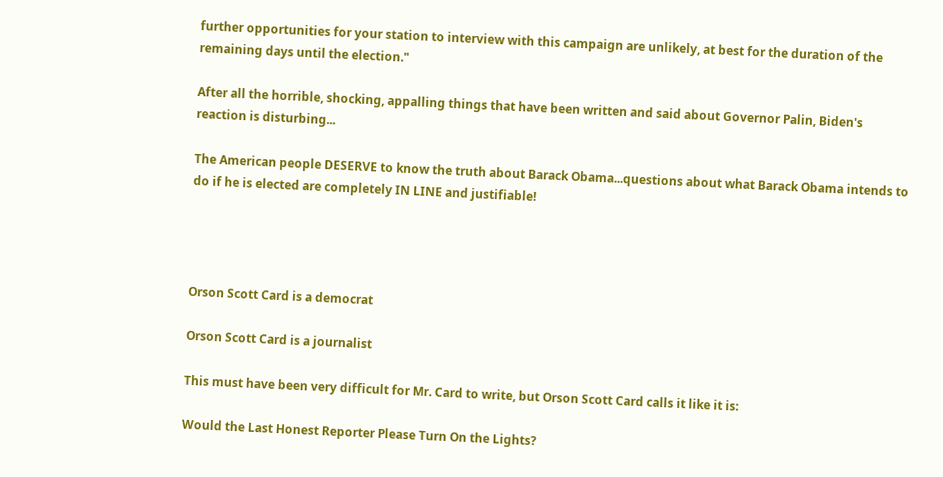further opportunities for your station to interview with this campaign are unlikely, at best for the duration of the remaining days until the election."

After all the horrible, shocking, appalling things that have been written and said about Governor Palin, Biden's reaction is disturbing...

The American people DESERVE to know the truth about Barack Obama...questions about what Barack Obama intends to do if he is elected are completely IN LINE and justifiable!




Orson Scott Card is a democrat

Orson Scott Card is a journalist

This must have been very difficult for Mr. Card to write, but Orson Scott Card calls it like it is:

Would the Last Honest Reporter Please Turn On the Lights?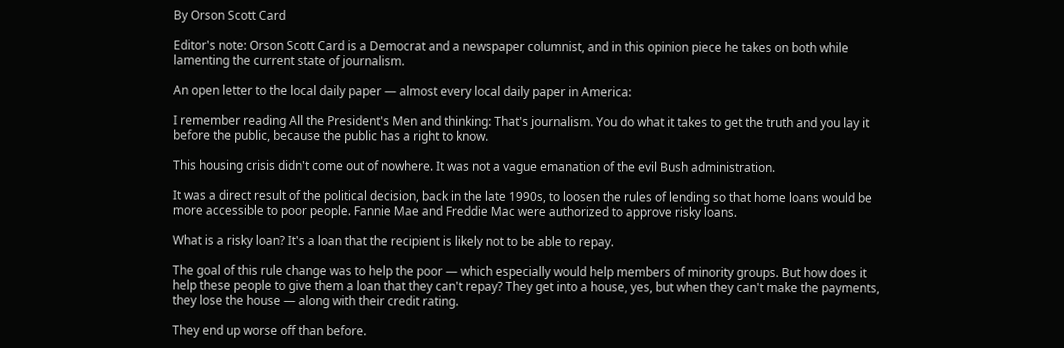By Orson Scott Card

Editor's note: Orson Scott Card is a Democrat and a newspaper columnist, and in this opinion piece he takes on both while lamenting the current state of journalism.

An open letter to the local daily paper — almost every local daily paper in America:

I remember reading All the President's Men and thinking: That's journalism. You do what it takes to get the truth and you lay it before the public, because the public has a right to know.

This housing crisis didn't come out of nowhere. It was not a vague emanation of the evil Bush administration.

It was a direct result of the political decision, back in the late 1990s, to loosen the rules of lending so that home loans would be more accessible to poor people. Fannie Mae and Freddie Mac were authorized to approve risky loans.

What is a risky loan? It's a loan that the recipient is likely not to be able to repay.

The goal of this rule change was to help the poor — which especially would help members of minority groups. But how does it help these people to give them a loan that they can't repay? They get into a house, yes, but when they can't make the payments, they lose the house — along with their credit rating.

They end up worse off than before.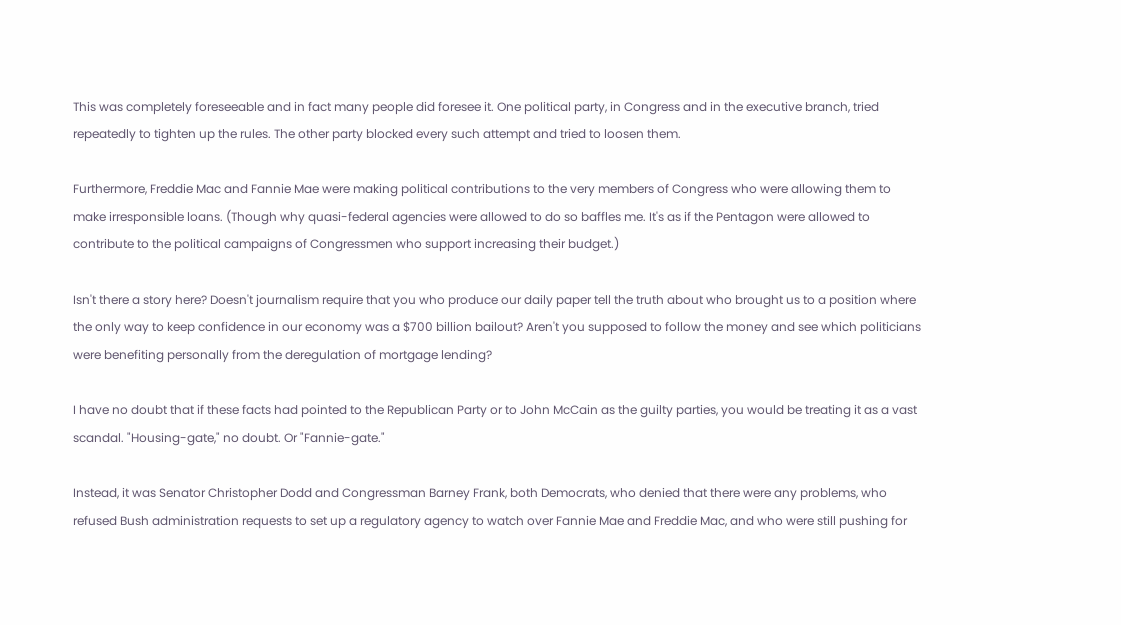This was completely foreseeable and in fact many people did foresee it. One political party, in Congress and in the executive branch, tried repeatedly to tighten up the rules. The other party blocked every such attempt and tried to loosen them.

Furthermore, Freddie Mac and Fannie Mae were making political contributions to the very members of Congress who were allowing them to make irresponsible loans. (Though why quasi-federal agencies were allowed to do so baffles me. It's as if the Pentagon were allowed to contribute to the political campaigns of Congressmen who support increasing their budget.)

Isn't there a story here? Doesn't journalism require that you who produce our daily paper tell the truth about who brought us to a position where the only way to keep confidence in our economy was a $700 billion bailout? Aren't you supposed to follow the money and see which politicians were benefiting personally from the deregulation of mortgage lending?

I have no doubt that if these facts had pointed to the Republican Party or to John McCain as the guilty parties, you would be treating it as a vast scandal. "Housing-gate," no doubt. Or "Fannie-gate."

Instead, it was Senator Christopher Dodd and Congressman Barney Frank, both Democrats, who denied that there were any problems, who refused Bush administration requests to set up a regulatory agency to watch over Fannie Mae and Freddie Mac, and who were still pushing for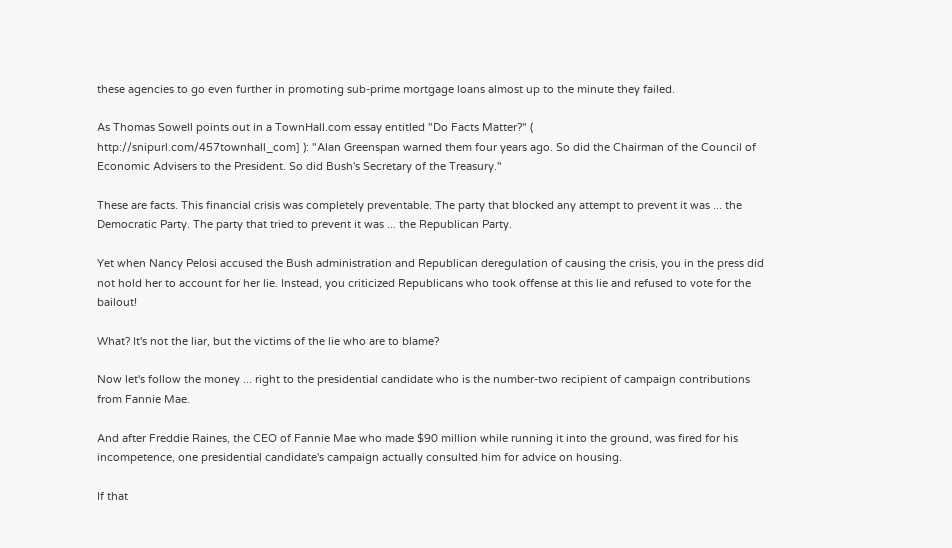these agencies to go even further in promoting sub-prime mortgage loans almost up to the minute they failed.

As Thomas Sowell points out in a TownHall.com essay entitled "Do Facts Matter?" (
http://snipurl.com/457townhall_com] ): "Alan Greenspan warned them four years ago. So did the Chairman of the Council of Economic Advisers to the President. So did Bush's Secretary of the Treasury."

These are facts. This financial crisis was completely preventable. The party that blocked any attempt to prevent it was ... the Democratic Party. The party that tried to prevent it was ... the Republican Party.

Yet when Nancy Pelosi accused the Bush administration and Republican deregulation of causing the crisis, you in the press did not hold her to account for her lie. Instead, you criticized Republicans who took offense at this lie and refused to vote for the bailout!

What? It's not the liar, but the victims of the lie who are to blame?

Now let's follow the money ... right to the presidential candidate who is the number-two recipient of campaign contributions from Fannie Mae.

And after Freddie Raines, the CEO of Fannie Mae who made $90 million while running it into the ground, was fired for his incompetence, one presidential candidate's campaign actually consulted him for advice on housing.

If that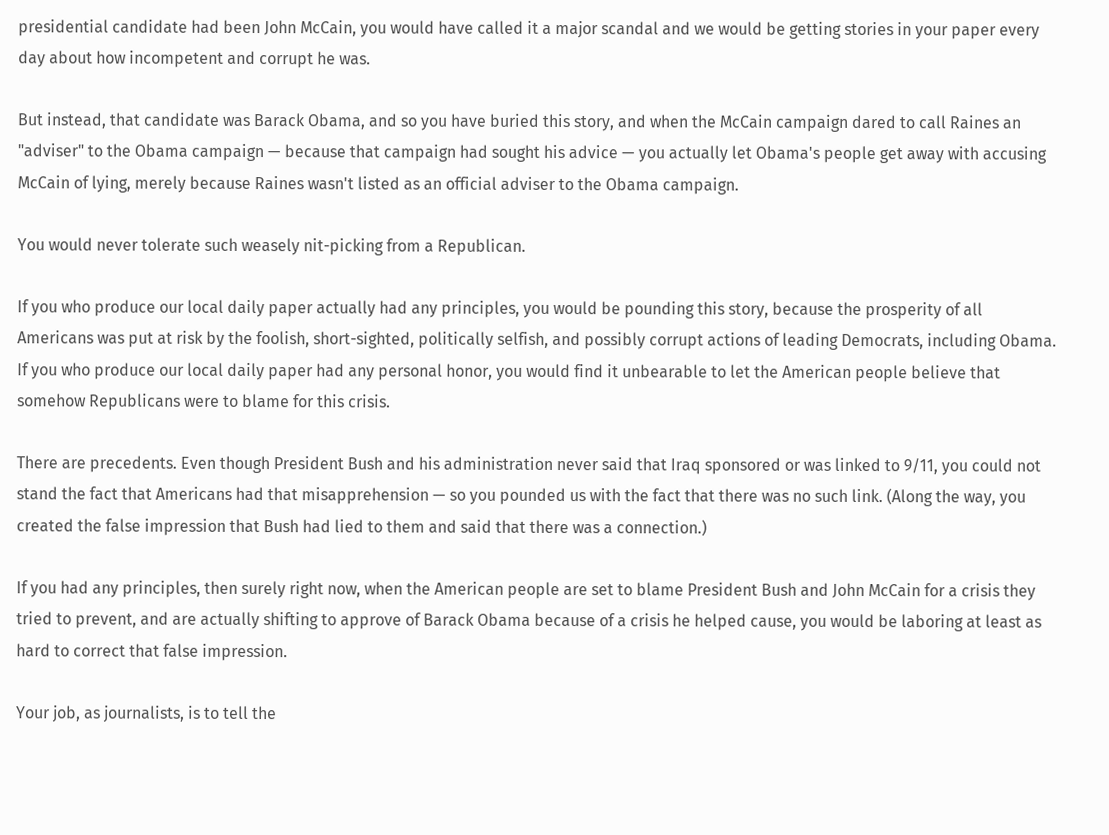presidential candidate had been John McCain, you would have called it a major scandal and we would be getting stories in your paper every day about how incompetent and corrupt he was.

But instead, that candidate was Barack Obama, and so you have buried this story, and when the McCain campaign dared to call Raines an "adviser" to the Obama campaign — because that campaign had sought his advice — you actually let Obama's people get away with accusing McCain of lying, merely because Raines wasn't listed as an official adviser to the Obama campaign.

You would never tolerate such weasely nit-picking from a Republican.

If you who produce our local daily paper actually had any principles, you would be pounding this story, because the prosperity of all Americans was put at risk by the foolish, short-sighted, politically selfish, and possibly corrupt actions of leading Democrats, including Obama.
If you who produce our local daily paper had any personal honor, you would find it unbearable to let the American people believe that somehow Republicans were to blame for this crisis.

There are precedents. Even though President Bush and his administration never said that Iraq sponsored or was linked to 9/11, you could not stand the fact that Americans had that misapprehension — so you pounded us with the fact that there was no such link. (Along the way, you created the false impression that Bush had lied to them and said that there was a connection.)

If you had any principles, then surely right now, when the American people are set to blame President Bush and John McCain for a crisis they tried to prevent, and are actually shifting to approve of Barack Obama because of a crisis he helped cause, you would be laboring at least as hard to correct that false impression.

Your job, as journalists, is to tell the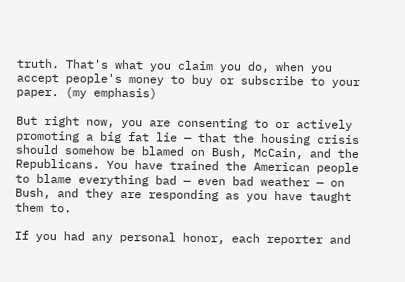truth. That's what you claim you do, when you accept people's money to buy or subscribe to your paper. (my emphasis)

But right now, you are consenting to or actively promoting a big fat lie — that the housing crisis should somehow be blamed on Bush, McCain, and the Republicans. You have trained the American people to blame everything bad — even bad weather — on Bush, and they are responding as you have taught them to.

If you had any personal honor, each reporter and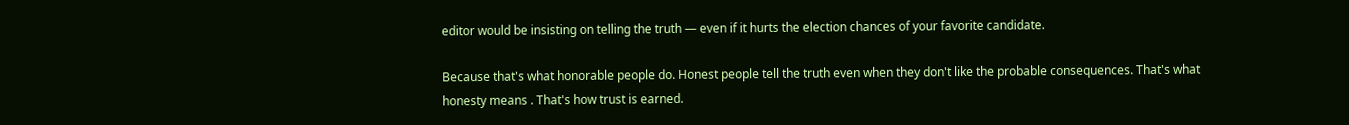editor would be insisting on telling the truth — even if it hurts the election chances of your favorite candidate.

Because that's what honorable people do. Honest people tell the truth even when they don't like the probable consequences. That's what honesty means . That's how trust is earned.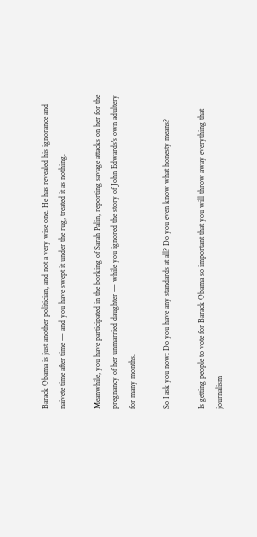Barack Obama is just another politician, and not a very wise one. He has revealed his ignorance and naivete time after time — and you have swept it under the rug, treated it as nothing.

Meanwhile, you have participated in the borking of Sarah Palin, reporting savage attacks on her for the pregnancy of her unmarried daughter — while you ignored the story of John Edwards's own adultery for many months.

So I ask you now: Do you have any standards at all? Do you even know what honesty means?

Is getting people to vote for Barack Obama so important that you will throw away everything that journalism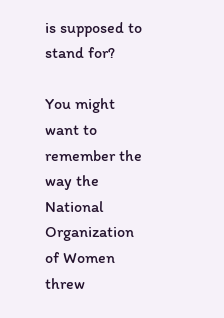is supposed to stand for?

You might want to remember the way the National Organization of Women threw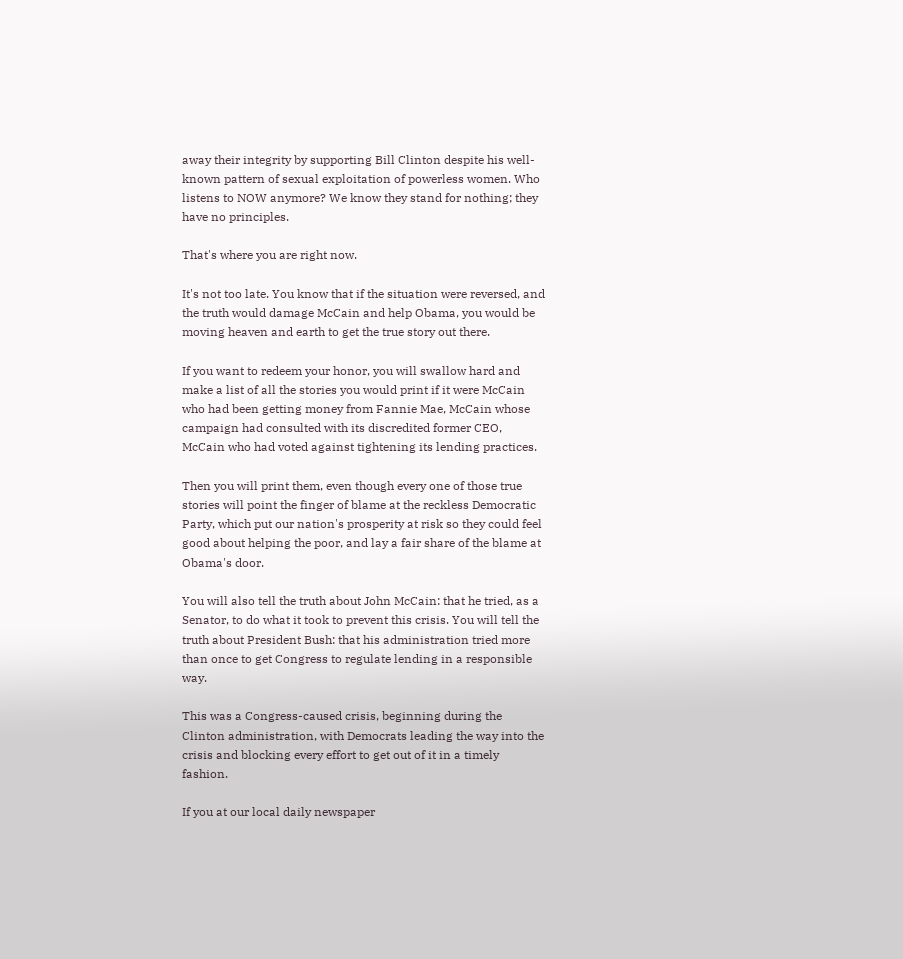away their integrity by supporting Bill Clinton despite his well-known pattern of sexual exploitation of powerless women. Who listens to NOW anymore? We know they stand for nothing; they have no principles.

That's where you are right now.

It's not too late. You know that if the situation were reversed, and the truth would damage McCain and help Obama, you would be moving heaven and earth to get the true story out there.

If you want to redeem your honor, you will swallow hard and make a list of all the stories you would print if it were McCain who had been getting money from Fannie Mae, McCain whose campaign had consulted with its discredited former CEO, McCain who had voted against tightening its lending practices.

Then you will print them, even though every one of those true stories will point the finger of blame at the reckless Democratic Party, which put our nation's prosperity at risk so they could feel good about helping the poor, and lay a fair share of the blame at Obama's door.

You will also tell the truth about John McCain: that he tried, as a Senator, to do what it took to prevent this crisis. You will tell the truth about President Bush: that his administration tried more than once to get Congress to regulate lending in a responsible way.

This was a Congress-caused crisis, beginning during the Clinton administration, with Democrats leading the way into the crisis and blocking every effort to get out of it in a timely fashion.

If you at our local daily newspaper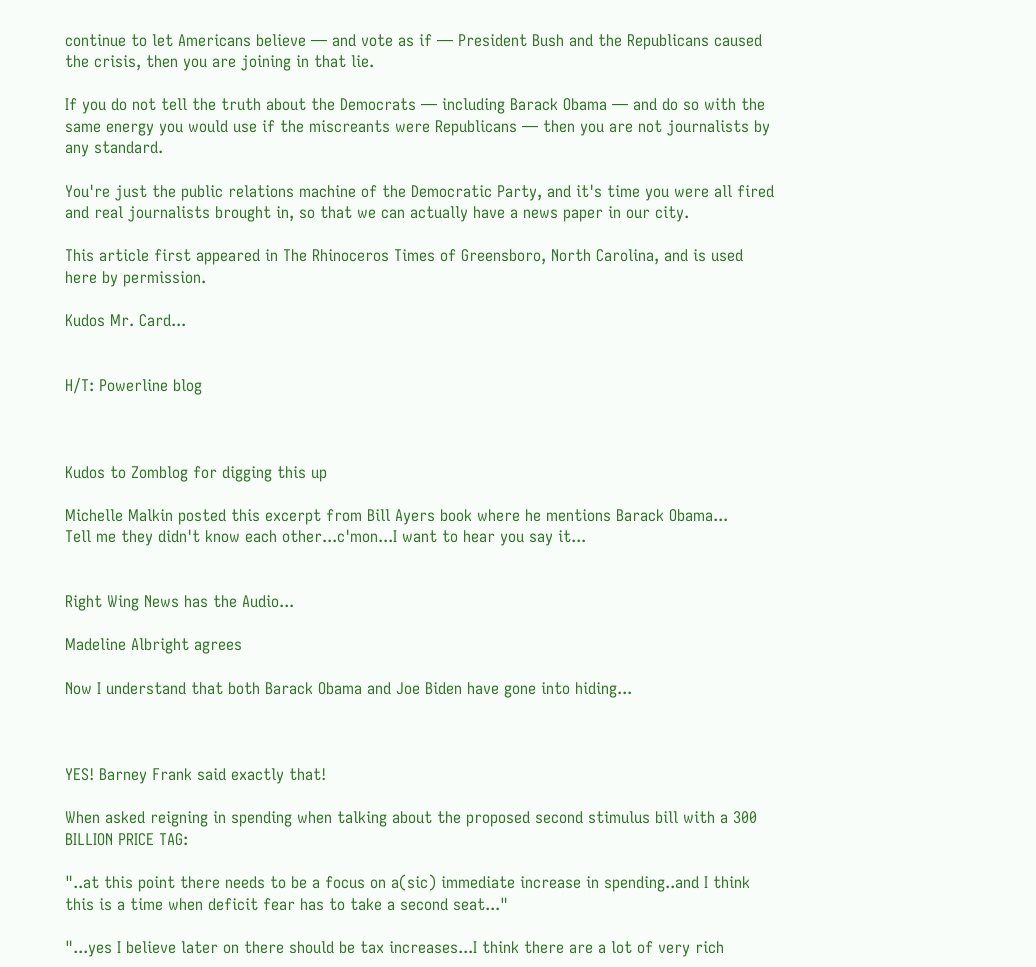continue to let Americans believe — and vote as if — President Bush and the Republicans caused the crisis, then you are joining in that lie.

If you do not tell the truth about the Democrats — including Barack Obama — and do so with the same energy you would use if the miscreants were Republicans — then you are not journalists by any standard.

You're just the public relations machine of the Democratic Party, and it's time you were all fired and real journalists brought in, so that we can actually have a news paper in our city.

This article first appeared in The Rhinoceros Times of Greensboro, North Carolina, and is used here by permission.

Kudos Mr. Card...


H/T: Powerline blog



Kudos to Zomblog for digging this up

Michelle Malkin posted this excerpt from Bill Ayers book where he mentions Barack Obama...
Tell me they didn't know each other...c'mon...I want to hear you say it...


Right Wing News has the Audio...

Madeline Albright agrees

Now I understand that both Barack Obama and Joe Biden have gone into hiding...



YES! Barney Frank said exactly that!

When asked reigning in spending when talking about the proposed second stimulus bill with a 300 BILLION PRICE TAG:

"..at this point there needs to be a focus on a(sic) immediate increase in spending..and I think this is a time when deficit fear has to take a second seat..."

"...yes I believe later on there should be tax increases...I think there are a lot of very rich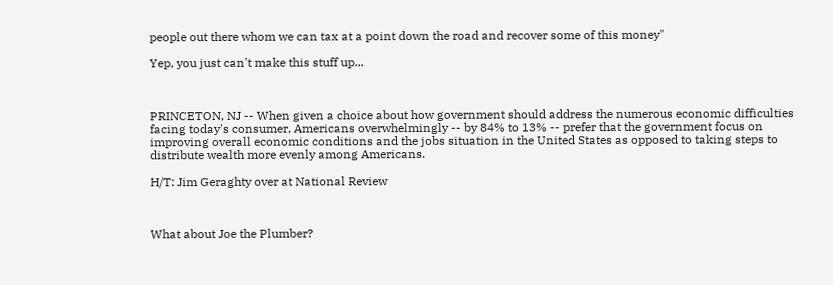people out there whom we can tax at a point down the road and recover some of this money"

Yep, you just can't make this stuff up...



PRINCETON, NJ -- When given a choice about how government should address the numerous economic difficulties facing today's consumer, Americans overwhelmingly -- by 84% to 13% -- prefer that the government focus on improving overall economic conditions and the jobs situation in the United States as opposed to taking steps to distribute wealth more evenly among Americans.

H/T: Jim Geraghty over at National Review



What about Joe the Plumber?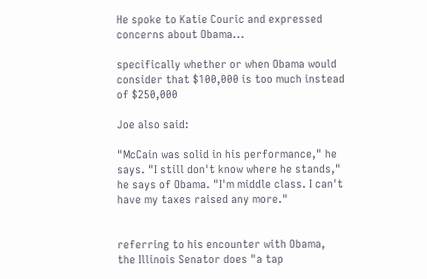He spoke to Katie Couric and expressed concerns about Obama...

specifically whether or when Obama would consider that $100,000 is too much instead of $250,000

Joe also said:

"McCain was solid in his performance," he says. "I still don't know where he stands," he says of Obama. "I'm middle class. I can't have my taxes raised any more."


referring to his encounter with Obama, the Illinois Senator does "a tap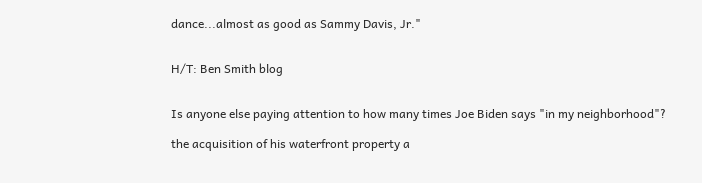dance...almost as good as Sammy Davis, Jr."


H/T: Ben Smith blog


Is anyone else paying attention to how many times Joe Biden says "in my neighborhood"?

the acquisition of his waterfront property a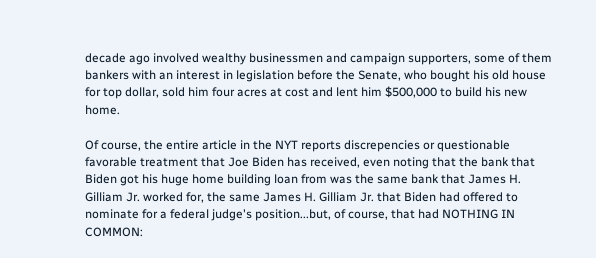decade ago involved wealthy businessmen and campaign supporters, some of them bankers with an interest in legislation before the Senate, who bought his old house for top dollar, sold him four acres at cost and lent him $500,000 to build his new home.

Of course, the entire article in the NYT reports discrepencies or questionable favorable treatment that Joe Biden has received, even noting that the bank that Biden got his huge home building loan from was the same bank that James H. Gilliam Jr. worked for, the same James H. Gilliam Jr. that Biden had offered to nominate for a federal judge's position...but, of course, that had NOTHING IN COMMON: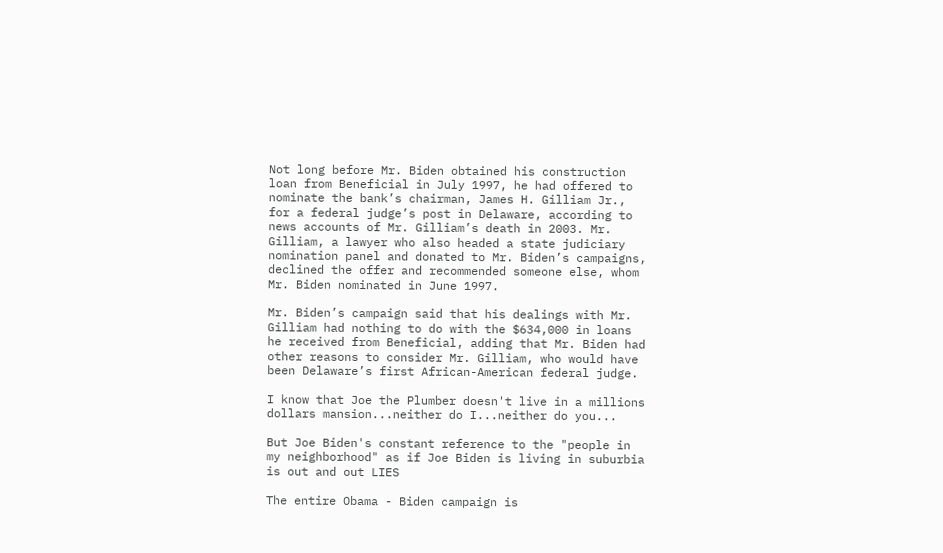Not long before Mr. Biden obtained his construction loan from Beneficial in July 1997, he had offered to nominate the bank’s chairman, James H. Gilliam Jr., for a federal judge’s post in Delaware, according to news accounts of Mr. Gilliam’s death in 2003. Mr. Gilliam, a lawyer who also headed a state judiciary nomination panel and donated to Mr. Biden’s campaigns, declined the offer and recommended someone else, whom Mr. Biden nominated in June 1997.

Mr. Biden’s campaign said that his dealings with Mr. Gilliam had nothing to do with the $634,000 in loans he received from Beneficial, adding that Mr. Biden had other reasons to consider Mr. Gilliam, who would have been Delaware’s first African-American federal judge.

I know that Joe the Plumber doesn't live in a millions dollars mansion...neither do I...neither do you...

But Joe Biden's constant reference to the "people in my neighborhood" as if Joe Biden is living in suburbia is out and out LIES

The entire Obama - Biden campaign is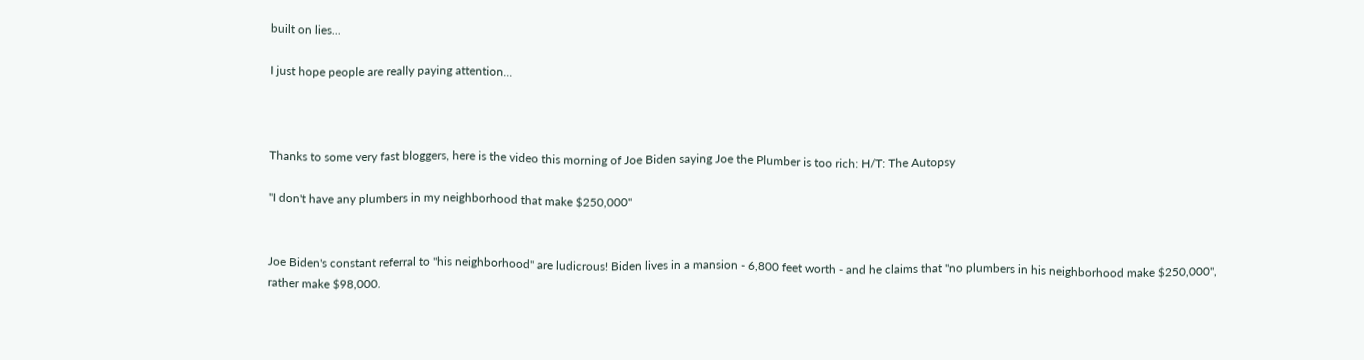built on lies...

I just hope people are really paying attention...



Thanks to some very fast bloggers, here is the video this morning of Joe Biden saying Joe the Plumber is too rich: H/T: The Autopsy

"I don't have any plumbers in my neighborhood that make $250,000"


Joe Biden's constant referral to "his neighborhood" are ludicrous! Biden lives in a mansion - 6,800 feet worth - and he claims that "no plumbers in his neighborhood make $250,000", rather make $98,000.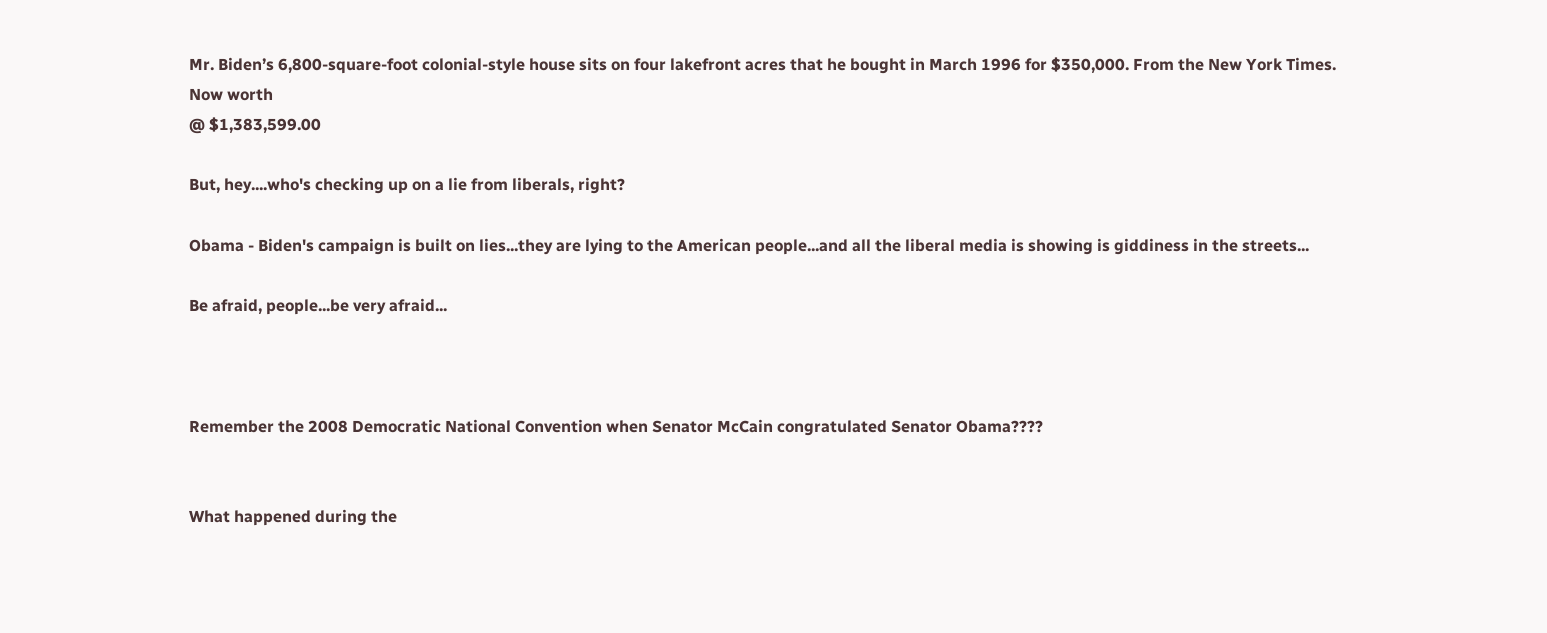Mr. Biden’s 6,800-square-foot colonial-style house sits on four lakefront acres that he bought in March 1996 for $350,000. From the New York Times.
Now worth
@ $1,383,599.00

But, hey....who's checking up on a lie from liberals, right?

Obama - Biden's campaign is built on lies...they are lying to the American people...and all the liberal media is showing is giddiness in the streets...

Be afraid, people...be very afraid...



Remember the 2008 Democratic National Convention when Senator McCain congratulated Senator Obama????


What happened during the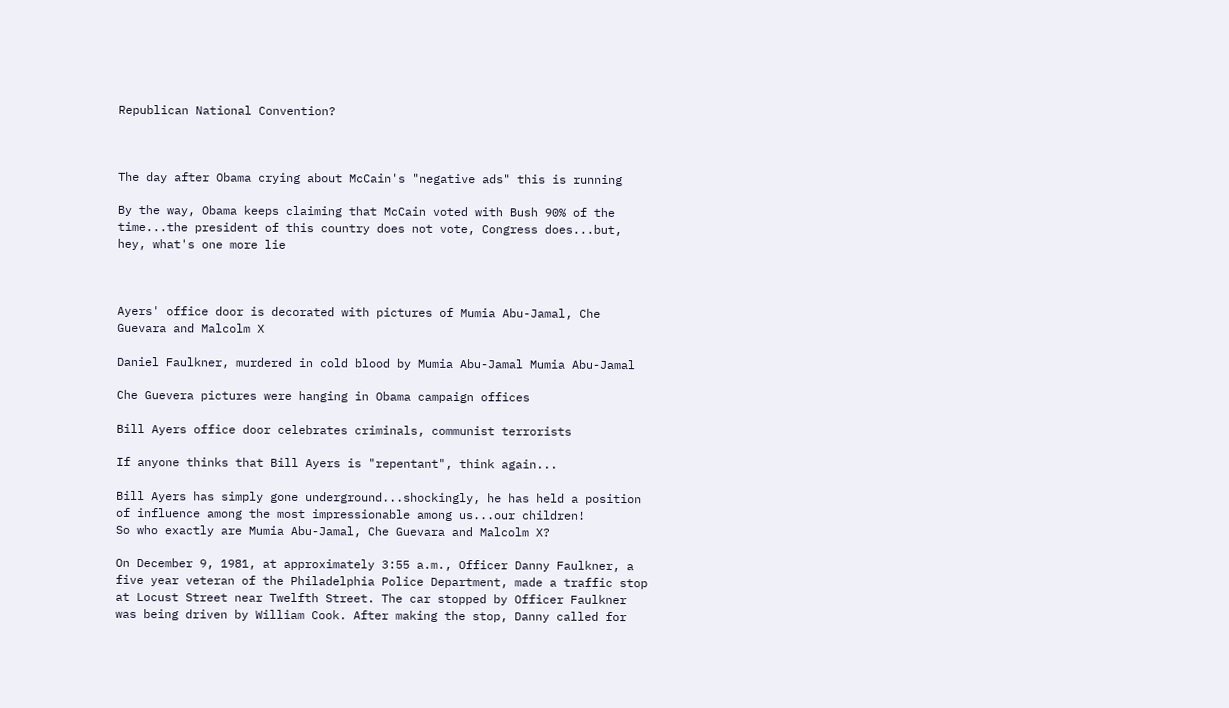Republican National Convention?



The day after Obama crying about McCain's "negative ads" this is running

By the way, Obama keeps claiming that McCain voted with Bush 90% of the time...the president of this country does not vote, Congress does...but, hey, what's one more lie



Ayers' office door is decorated with pictures of Mumia Abu-Jamal, Che Guevara and Malcolm X

Daniel Faulkner, murdered in cold blood by Mumia Abu-Jamal Mumia Abu-Jamal

Che Guevera pictures were hanging in Obama campaign offices

Bill Ayers office door celebrates criminals, communist terrorists

If anyone thinks that Bill Ayers is "repentant", think again...

Bill Ayers has simply gone underground...shockingly, he has held a position of influence among the most impressionable among us...our children!
So who exactly are Mumia Abu-Jamal, Che Guevara and Malcolm X?

On December 9, 1981, at approximately 3:55 a.m., Officer Danny Faulkner, a five year veteran of the Philadelphia Police Department, made a traffic stop at Locust Street near Twelfth Street. The car stopped by Officer Faulkner was being driven by William Cook. After making the stop, Danny called for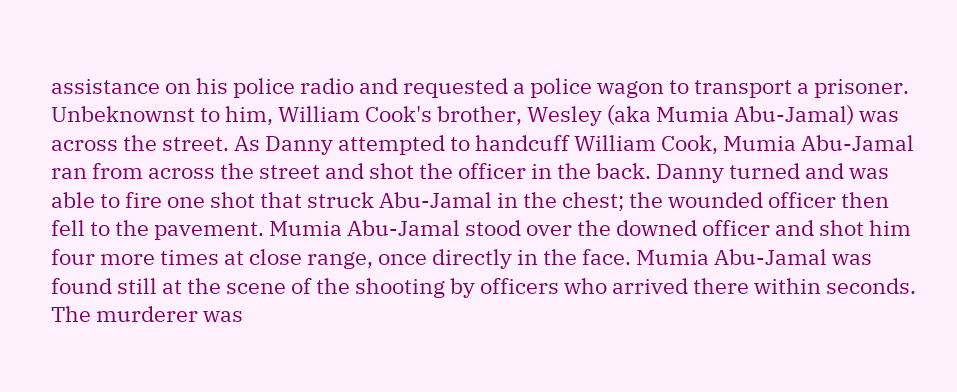assistance on his police radio and requested a police wagon to transport a prisoner. Unbeknownst to him, William Cook's brother, Wesley (aka Mumia Abu-Jamal) was across the street. As Danny attempted to handcuff William Cook, Mumia Abu-Jamal ran from across the street and shot the officer in the back. Danny turned and was able to fire one shot that struck Abu-Jamal in the chest; the wounded officer then fell to the pavement. Mumia Abu-Jamal stood over the downed officer and shot him four more times at close range, once directly in the face. Mumia Abu-Jamal was found still at the scene of the shooting by officers who arrived there within seconds. The murderer was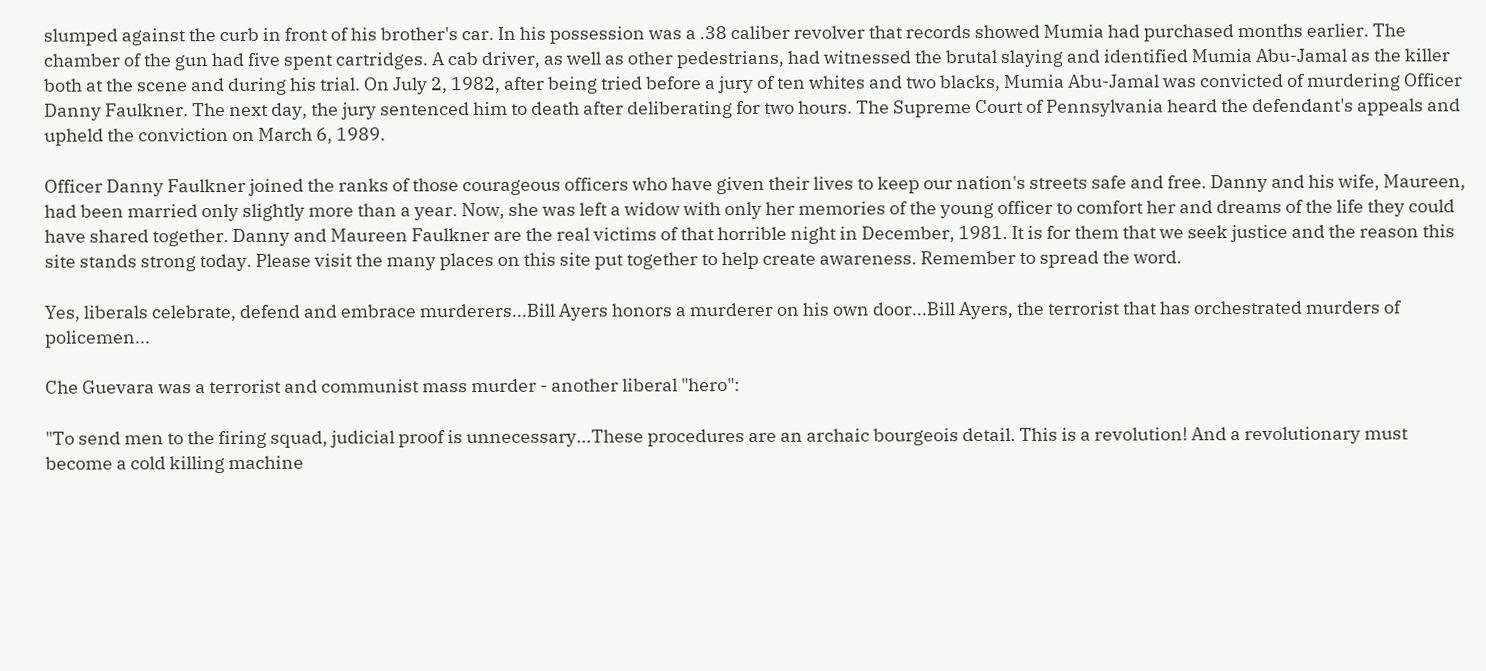slumped against the curb in front of his brother's car. In his possession was a .38 caliber revolver that records showed Mumia had purchased months earlier. The chamber of the gun had five spent cartridges. A cab driver, as well as other pedestrians, had witnessed the brutal slaying and identified Mumia Abu-Jamal as the killer both at the scene and during his trial. On July 2, 1982, after being tried before a jury of ten whites and two blacks, Mumia Abu-Jamal was convicted of murdering Officer Danny Faulkner. The next day, the jury sentenced him to death after deliberating for two hours. The Supreme Court of Pennsylvania heard the defendant's appeals and upheld the conviction on March 6, 1989.

Officer Danny Faulkner joined the ranks of those courageous officers who have given their lives to keep our nation's streets safe and free. Danny and his wife, Maureen, had been married only slightly more than a year. Now, she was left a widow with only her memories of the young officer to comfort her and dreams of the life they could have shared together. Danny and Maureen Faulkner are the real victims of that horrible night in December, 1981. It is for them that we seek justice and the reason this site stands strong today. Please visit the many places on this site put together to help create awareness. Remember to spread the word.

Yes, liberals celebrate, defend and embrace murderers...Bill Ayers honors a murderer on his own door...Bill Ayers, the terrorist that has orchestrated murders of policemen...

Che Guevara was a terrorist and communist mass murder - another liberal "hero":

"To send men to the firing squad, judicial proof is unnecessary...These procedures are an archaic bourgeois detail. This is a revolution! And a revolutionary must become a cold killing machine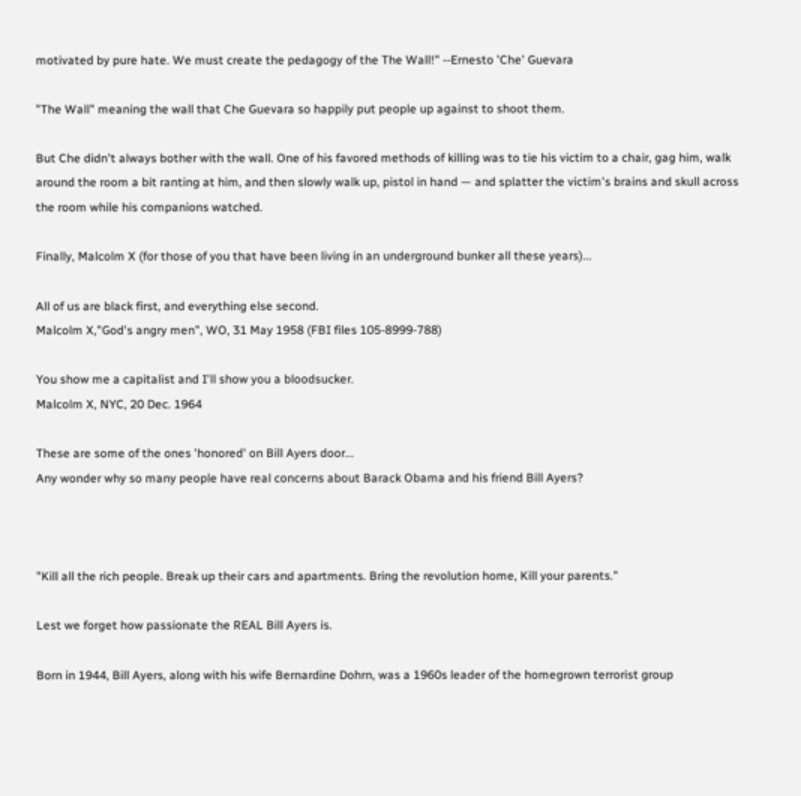motivated by pure hate. We must create the pedagogy of the The Wall!" --Ernesto 'Che' Guevara

"The Wall" meaning the wall that Che Guevara so happily put people up against to shoot them.

But Che didn't always bother with the wall. One of his favored methods of killing was to tie his victim to a chair, gag him, walk around the room a bit ranting at him, and then slowly walk up, pistol in hand — and splatter the victim's brains and skull across the room while his companions watched.

Finally, Malcolm X (for those of you that have been living in an underground bunker all these years)...

All of us are black first, and everything else second.
Malcolm X,"God's angry men", WO, 31 May 1958 (FBI files 105-8999-788)

You show me a capitalist and I'll show you a bloodsucker.
Malcolm X, NYC, 20 Dec. 1964

These are some of the ones 'honored' on Bill Ayers door...
Any wonder why so many people have real concerns about Barack Obama and his friend Bill Ayers?



"Kill all the rich people. Break up their cars and apartments. Bring the revolution home, Kill your parents."

Lest we forget how passionate the REAL Bill Ayers is.

Born in 1944, Bill Ayers, along with his wife Bernardine Dohrn, was a 1960s leader of the homegrown terrorist group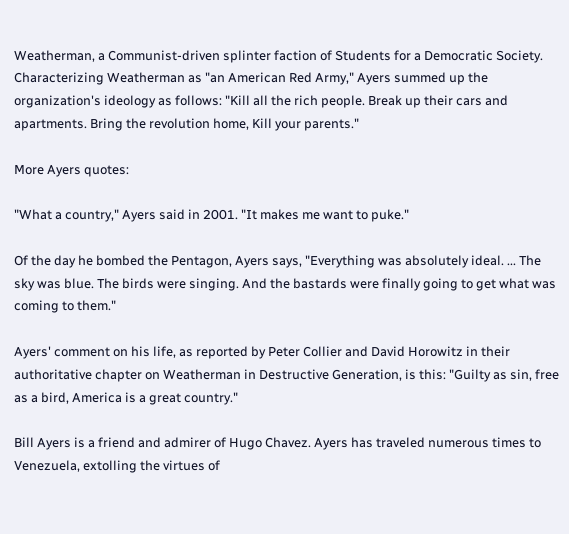Weatherman, a Communist-driven splinter faction of Students for a Democratic Society. Characterizing Weatherman as "an American Red Army," Ayers summed up the organization's ideology as follows: "Kill all the rich people. Break up their cars and apartments. Bring the revolution home, Kill your parents."

More Ayers quotes:

"What a country," Ayers said in 2001. "It makes me want to puke."

Of the day he bombed the Pentagon, Ayers says, "Everything was absolutely ideal. ... The sky was blue. The birds were singing. And the bastards were finally going to get what was coming to them."

Ayers' comment on his life, as reported by Peter Collier and David Horowitz in their authoritative chapter on Weatherman in Destructive Generation, is this: "Guilty as sin, free as a bird, America is a great country."

Bill Ayers is a friend and admirer of Hugo Chavez. Ayers has traveled numerous times to Venezuela, extolling the virtues of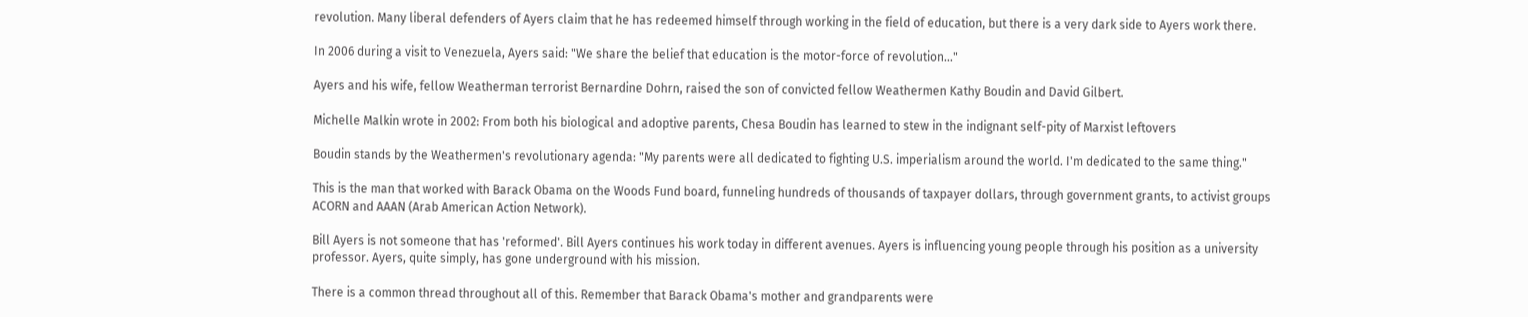revolution. Many liberal defenders of Ayers claim that he has redeemed himself through working in the field of education, but there is a very dark side to Ayers work there.

In 2006 during a visit to Venezuela, Ayers said: "We share the belief that education is the motor-force of revolution..."

Ayers and his wife, fellow Weatherman terrorist Bernardine Dohrn, raised the son of convicted fellow Weathermen Kathy Boudin and David Gilbert.

Michelle Malkin wrote in 2002: From both his biological and adoptive parents, Chesa Boudin has learned to stew in the indignant self-pity of Marxist leftovers

Boudin stands by the Weathermen's revolutionary agenda: "My parents were all dedicated to fighting U.S. imperialism around the world. I'm dedicated to the same thing."

This is the man that worked with Barack Obama on the Woods Fund board, funneling hundreds of thousands of taxpayer dollars, through government grants, to activist groups ACORN and AAAN (Arab American Action Network).

Bill Ayers is not someone that has 'reformed'. Bill Ayers continues his work today in different avenues. Ayers is influencing young people through his position as a university professor. Ayers, quite simply, has gone underground with his mission.

There is a common thread throughout all of this. Remember that Barack Obama's mother and grandparents were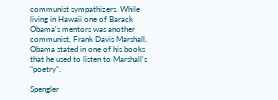communist sympathizers. While living in Hawaii one of Barack Obama's mentors was another communist, Frank Davis Marshall. Obama stated in one of his books that he used to listen to Marshall's "poetry".

Spengler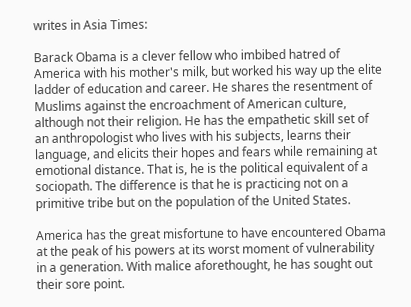writes in Asia Times:

Barack Obama is a clever fellow who imbibed hatred of America with his mother's milk, but worked his way up the elite ladder of education and career. He shares the resentment of Muslims against the encroachment of American culture, although not their religion. He has the empathetic skill set of an anthropologist who lives with his subjects, learns their language, and elicits their hopes and fears while remaining at emotional distance. That is, he is the political equivalent of a sociopath. The difference is that he is practicing not on a primitive tribe but on the population of the United States.

America has the great misfortune to have encountered Obama at the peak of his powers at its worst moment of vulnerability in a generation. With malice aforethought, he has sought out their sore point.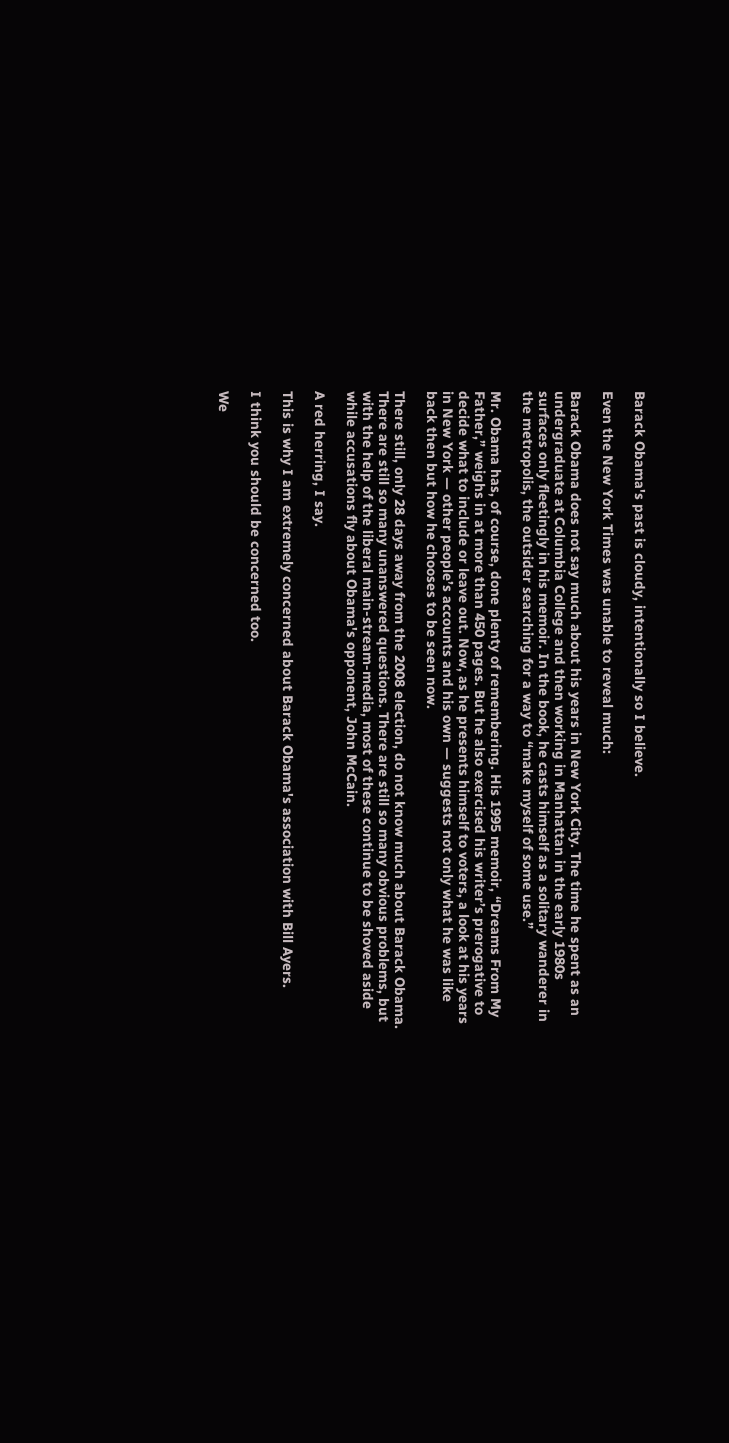Barack Obama's past is cloudy, intentionally so I believe.

Even the New York Times was unable to reveal much:

Barack Obama does not say much about his years in New York City. The time he spent as an undergraduate at Columbia College and then working in Manhattan in the early 1980s surfaces only fleetingly in his memoir. In the book, he casts himself as a solitary wanderer in the metropolis, the outsider searching for a way to “make myself of some use.”

Mr. Obama has, of course, done plenty of remembering. His 1995 memoir, “Dreams From My Father,” weighs in at more than 450 pages. But he also exercised his writer’s prerogative to decide what to include or leave out. Now, as he presents himself to voters, a look at his years in New York — other people’s accounts and his own — suggests not only what he was like back then but how he chooses to be seen now.

There still, only 28 days away from the 2008 election, do not know much about Barack Obama. There are still so many unanswered questions. There are still so many obvious problems, but with the help of the liberal main-stream-media, most of these continue to be shoved aside while accusations fly about Obama's opponent, John McCain.

A red herring, I say.

This is why I am extremely concerned about Barack Obama's association with Bill Ayers.

I think you should be concerned too.

We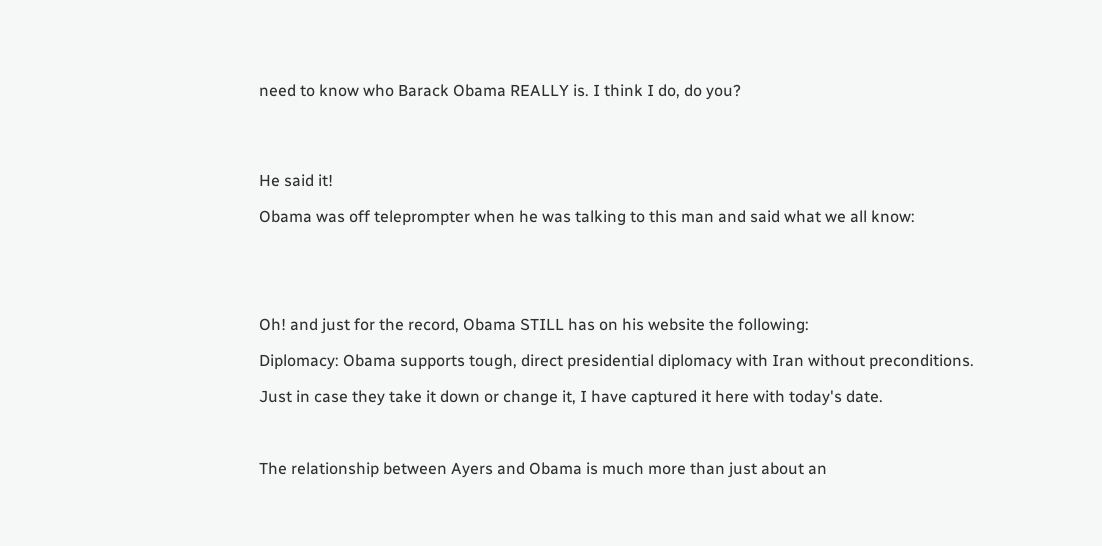need to know who Barack Obama REALLY is. I think I do, do you?




He said it!

Obama was off teleprompter when he was talking to this man and said what we all know:





Oh! and just for the record, Obama STILL has on his website the following:

Diplomacy: Obama supports tough, direct presidential diplomacy with Iran without preconditions.

Just in case they take it down or change it, I have captured it here with today's date.



The relationship between Ayers and Obama is much more than just about an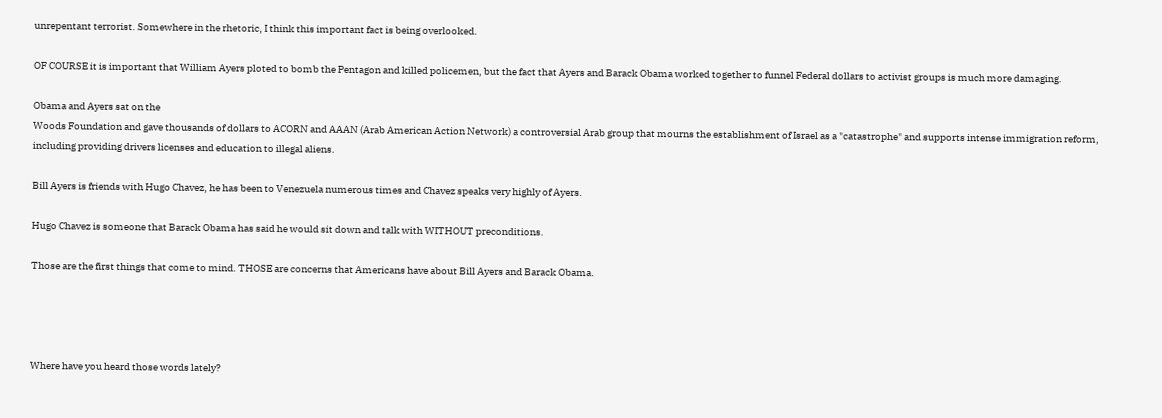unrepentant terrorist. Somewhere in the rhetoric, I think this important fact is being overlooked.

OF COURSE it is important that William Ayers ploted to bomb the Pentagon and killed policemen, but the fact that Ayers and Barack Obama worked together to funnel Federal dollars to activist groups is much more damaging.

Obama and Ayers sat on the
Woods Foundation and gave thousands of dollars to ACORN and AAAN (Arab American Action Network) a controversial Arab group that mourns the establishment of Israel as a "catastrophe" and supports intense immigration reform, including providing drivers licenses and education to illegal aliens.

Bill Ayers is friends with Hugo Chavez, he has been to Venezuela numerous times and Chavez speaks very highly of Ayers.

Hugo Chavez is someone that Barack Obama has said he would sit down and talk with WITHOUT preconditions.

Those are the first things that come to mind. THOSE are concerns that Americans have about Bill Ayers and Barack Obama.




Where have you heard those words lately?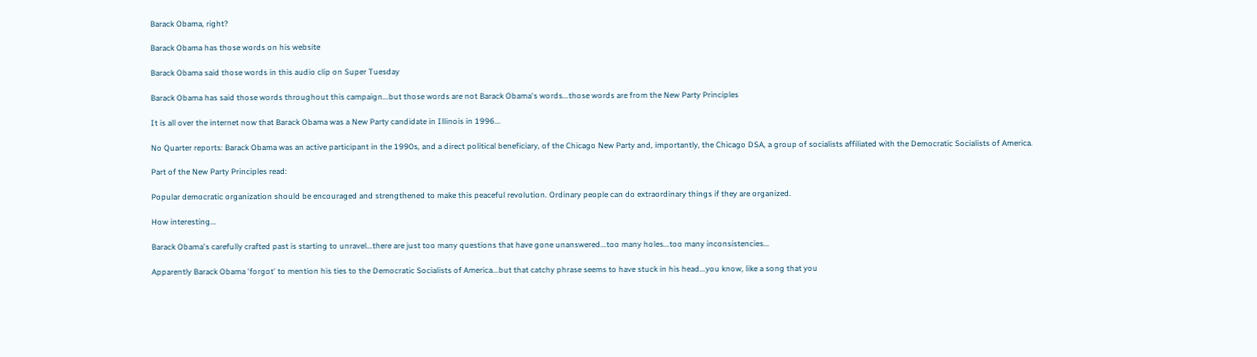Barack Obama, right?

Barack Obama has those words on his website

Barack Obama said those words in this audio clip on Super Tuesday

Barack Obama has said those words throughout this campaign...but those words are not Barack Obama's words...those words are from the New Party Principles

It is all over the internet now that Barack Obama was a New Party candidate in Illinois in 1996...

No Quarter reports: Barack Obama was an active participant in the 1990s, and a direct political beneficiary, of the Chicago New Party and, importantly, the Chicago DSA, a group of socialists affiliated with the Democratic Socialists of America.

Part of the New Party Principles read:

Popular democratic organization should be encouraged and strengthened to make this peaceful revolution. Ordinary people can do extraordinary things if they are organized.

How interesting...

Barack Obama's carefully crafted past is starting to unravel...there are just too many questions that have gone unanswered...too many holes...too many inconsistencies...

Apparently Barack Obama 'forgot' to mention his ties to the Democratic Socialists of America...but that catchy phrase seems to have stuck in his head...you know, like a song that you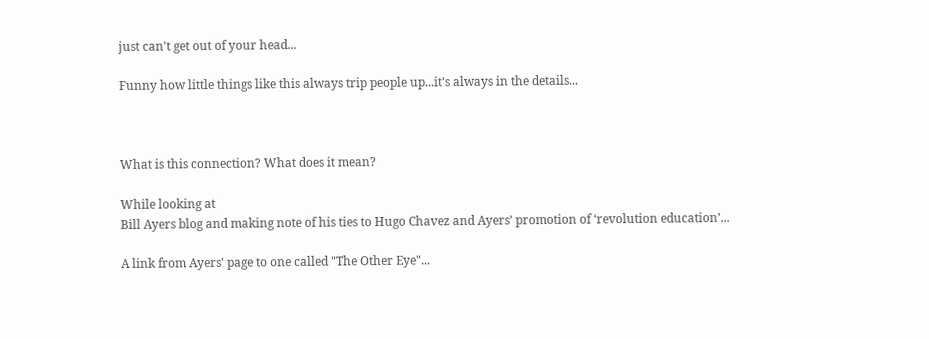just can't get out of your head...

Funny how little things like this always trip people up...it's always in the details...



What is this connection? What does it mean?

While looking at
Bill Ayers blog and making note of his ties to Hugo Chavez and Ayers’ promotion of ‘revolution education’...

A link from Ayers' page to one called "The Other Eye"...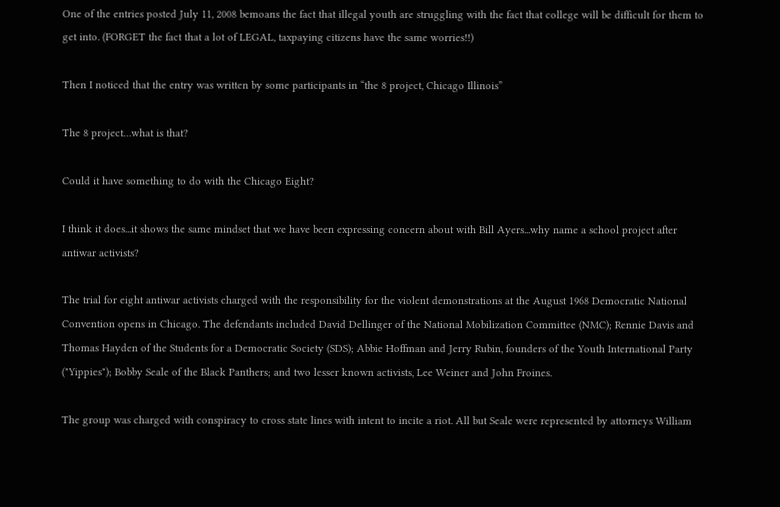One of the entries posted July 11, 2008 bemoans the fact that illegal youth are struggling with the fact that college will be difficult for them to get into. (FORGET the fact that a lot of LEGAL, taxpaying citizens have the same worries!!)

Then I noticed that the entry was written by some participants in “the 8 project, Chicago Illinois”

The 8 project…what is that?

Could it have something to do with the Chicago Eight?

I think it does...it shows the same mindset that we have been expressing concern about with Bill Ayers...why name a school project after antiwar activists?

The trial for eight antiwar activists charged with the responsibility for the violent demonstrations at the August 1968 Democratic National Convention opens in Chicago. The defendants included David Dellinger of the National Mobilization Committee (NMC); Rennie Davis and Thomas Hayden of the Students for a Democratic Society (SDS); Abbie Hoffman and Jerry Rubin, founders of the Youth International Party ("Yippies"); Bobby Seale of the Black Panthers; and two lesser known activists, Lee Weiner and John Froines.

The group was charged with conspiracy to cross state lines with intent to incite a riot. All but Seale were represented by attorneys William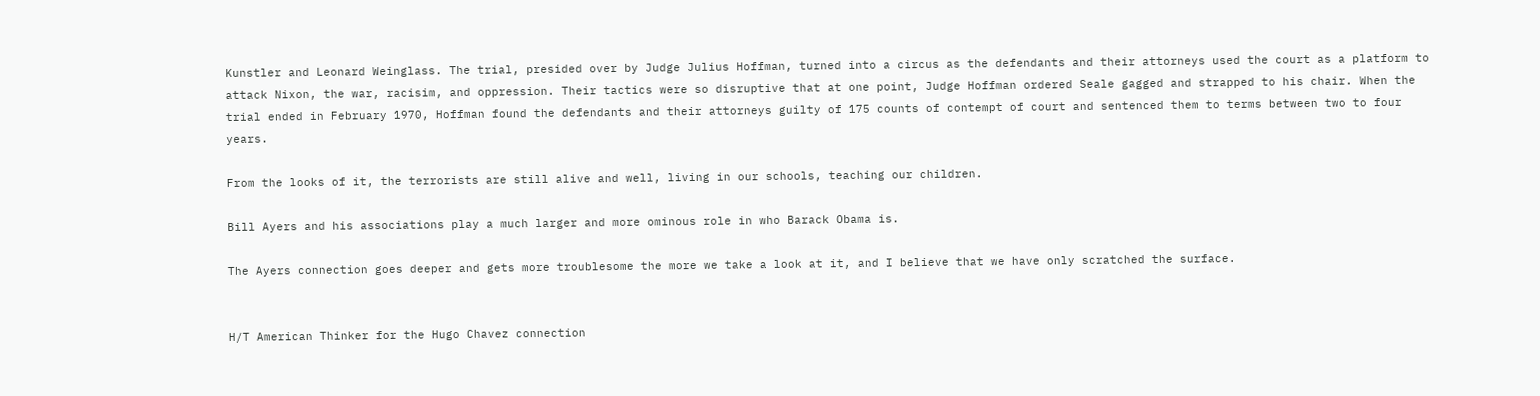Kunstler and Leonard Weinglass. The trial, presided over by Judge Julius Hoffman, turned into a circus as the defendants and their attorneys used the court as a platform to attack Nixon, the war, racisim, and oppression. Their tactics were so disruptive that at one point, Judge Hoffman ordered Seale gagged and strapped to his chair. When the trial ended in February 1970, Hoffman found the defendants and their attorneys guilty of 175 counts of contempt of court and sentenced them to terms between two to four years.

From the looks of it, the terrorists are still alive and well, living in our schools, teaching our children.

Bill Ayers and his associations play a much larger and more ominous role in who Barack Obama is.

The Ayers connection goes deeper and gets more troublesome the more we take a look at it, and I believe that we have only scratched the surface.


H/T American Thinker for the Hugo Chavez connection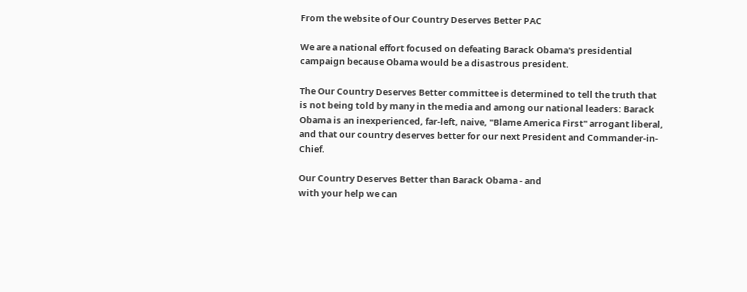From the website of Our Country Deserves Better PAC

We are a national effort focused on defeating Barack Obama's presidential campaign because Obama would be a disastrous president.

The Our Country Deserves Better committee is determined to tell the truth that is not being told by many in the media and among our national leaders: Barack Obama is an inexperienced, far-left, naive, "Blame America First" arrogant liberal, and that our country deserves better for our next President and Commander-in-Chief.

Our Country Deserves Better than Barack Obama - and
with your help we can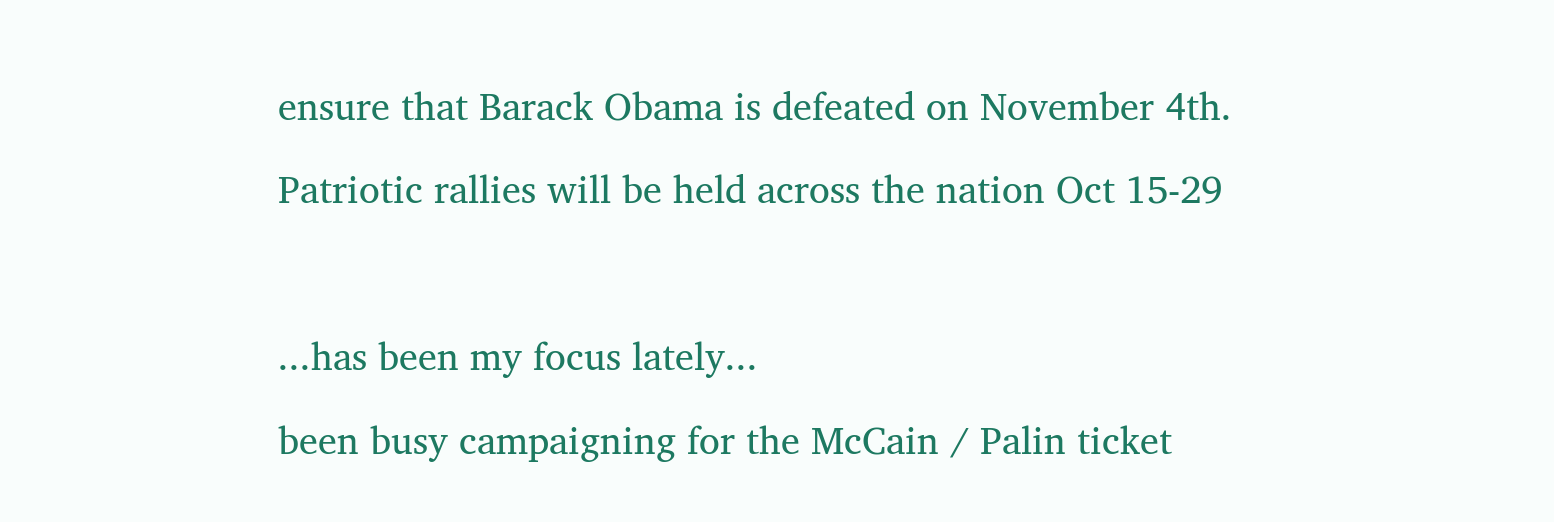ensure that Barack Obama is defeated on November 4th.

Patriotic rallies will be held across the nation Oct 15-29



...has been my focus lately...

been busy campaigning for the McCain / Palin ticket